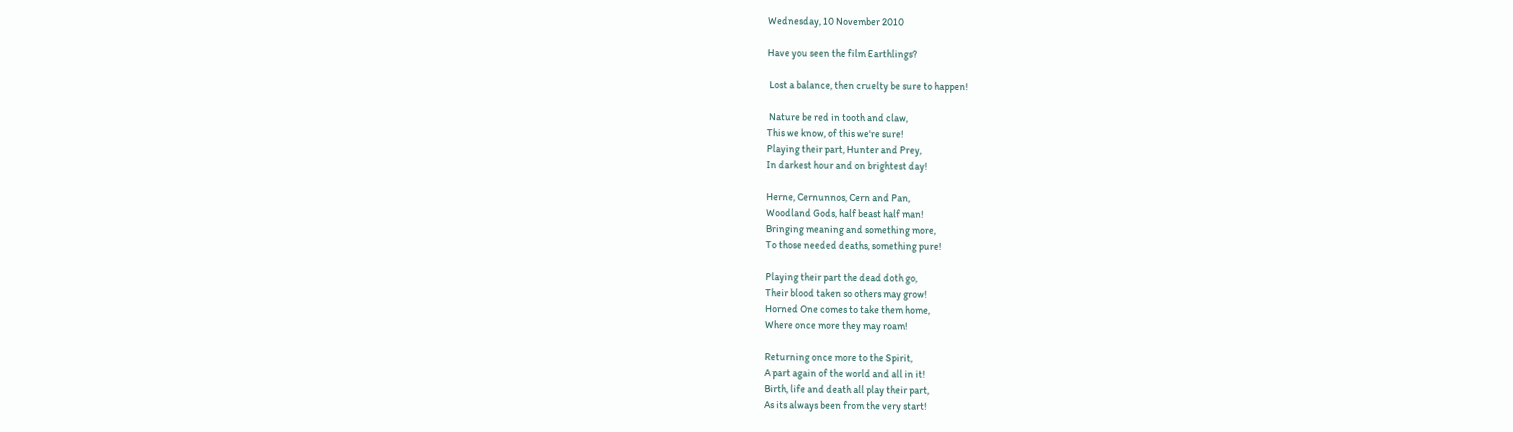Wednesday, 10 November 2010

Have you seen the film Earthlings?

 Lost a balance, then cruelty be sure to happen!

 Nature be red in tooth and claw,
This we know, of this we're sure!
Playing their part, Hunter and Prey,
In darkest hour and on brightest day!

Herne, Cernunnos, Cern and Pan,
Woodland Gods, half beast half man!
Bringing meaning and something more,
To those needed deaths, something pure!

Playing their part the dead doth go,
Their blood taken so others may grow!
Horned One comes to take them home,
Where once more they may roam!

Returning once more to the Spirit,
A part again of the world and all in it!
Birth, life and death all play their part,
As its always been from the very start!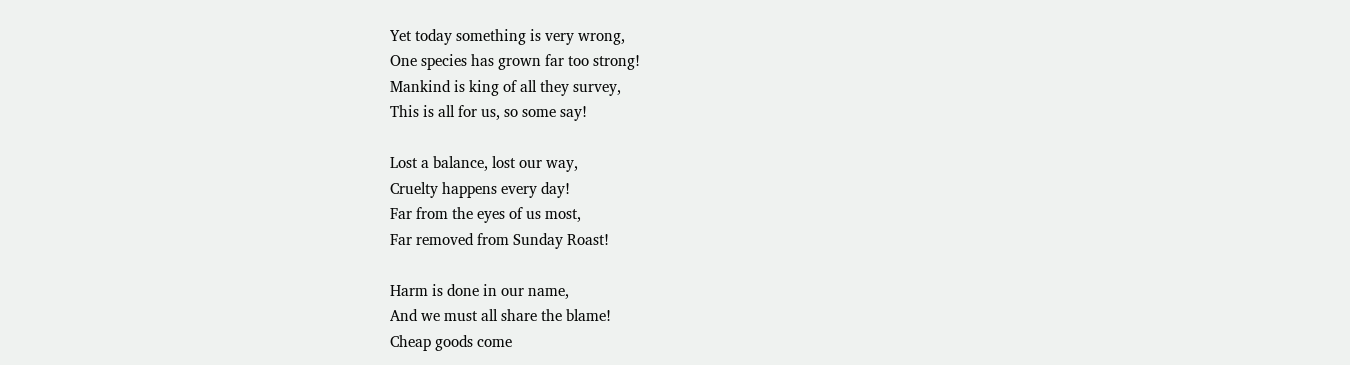Yet today something is very wrong,
One species has grown far too strong!
Mankind is king of all they survey,
This is all for us, so some say!

Lost a balance, lost our way,
Cruelty happens every day!
Far from the eyes of us most,
Far removed from Sunday Roast!

Harm is done in our name,
And we must all share the blame!
Cheap goods come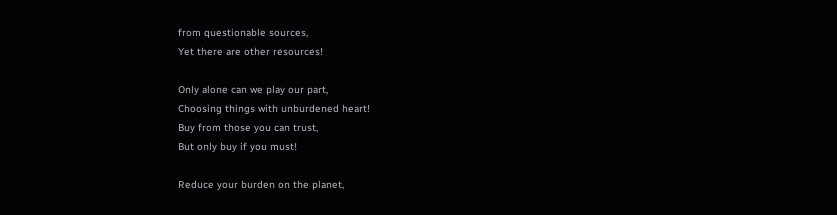from questionable sources,
Yet there are other resources!

Only alone can we play our part,
Choosing things with unburdened heart!
Buy from those you can trust,
But only buy if you must!

Reduce your burden on the planet,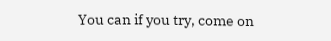You can if you try, come on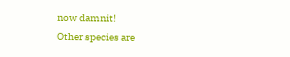now damnit!
Other species are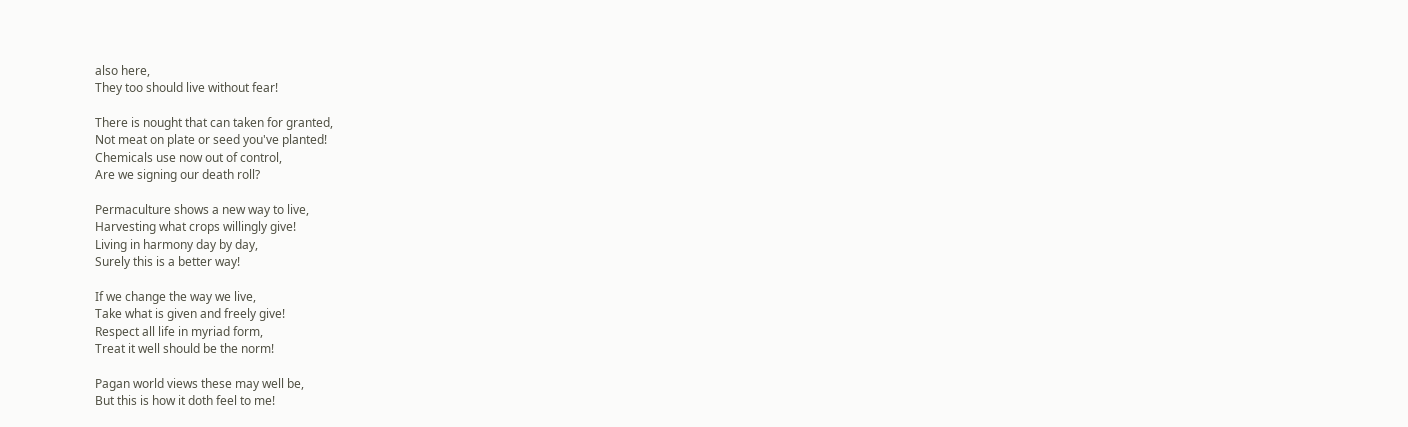also here,
They too should live without fear!

There is nought that can taken for granted,
Not meat on plate or seed you've planted!
Chemicals use now out of control,
Are we signing our death roll?

Permaculture shows a new way to live,
Harvesting what crops willingly give!
Living in harmony day by day,
Surely this is a better way!

If we change the way we live,
Take what is given and freely give!
Respect all life in myriad form,
Treat it well should be the norm!

Pagan world views these may well be,
But this is how it doth feel to me!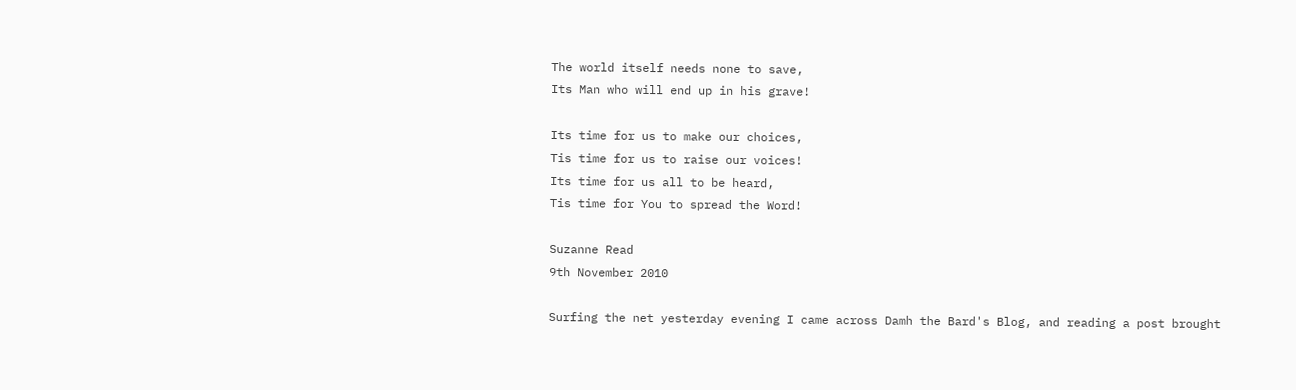The world itself needs none to save,
Its Man who will end up in his grave!

Its time for us to make our choices,
Tis time for us to raise our voices!
Its time for us all to be heard,
Tis time for You to spread the Word!

Suzanne Read
9th November 2010

Surfing the net yesterday evening I came across Damh the Bard's Blog, and reading a post brought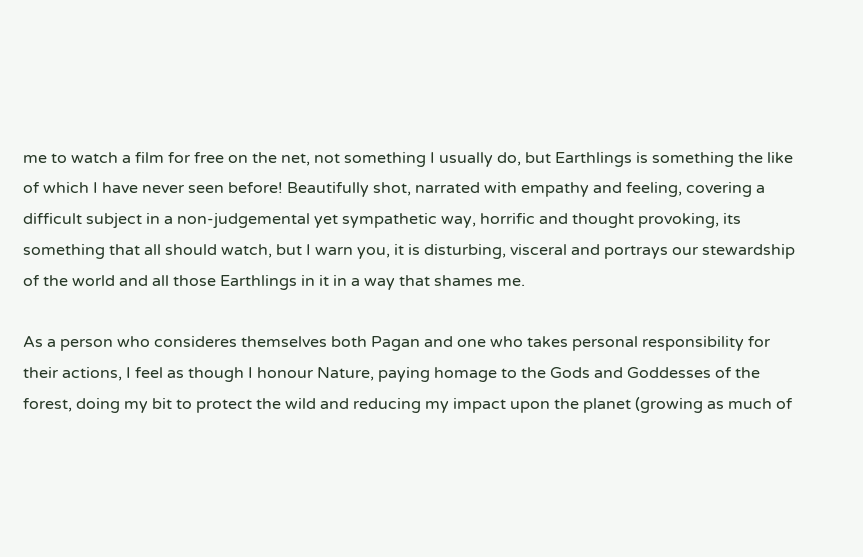me to watch a film for free on the net, not something I usually do, but Earthlings is something the like of which I have never seen before! Beautifully shot, narrated with empathy and feeling, covering a difficult subject in a non-judgemental yet sympathetic way, horrific and thought provoking, its something that all should watch, but I warn you, it is disturbing, visceral and portrays our stewardship of the world and all those Earthlings in it in a way that shames me.

As a person who consideres themselves both Pagan and one who takes personal responsibility for their actions, I feel as though I honour Nature, paying homage to the Gods and Goddesses of the forest, doing my bit to protect the wild and reducing my impact upon the planet (growing as much of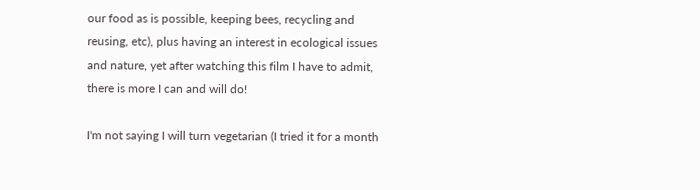our food as is possible, keeping bees, recycling and reusing, etc), plus having an interest in ecological issues and nature, yet after watching this film I have to admit, there is more I can and will do!

I'm not saying I will turn vegetarian (I tried it for a month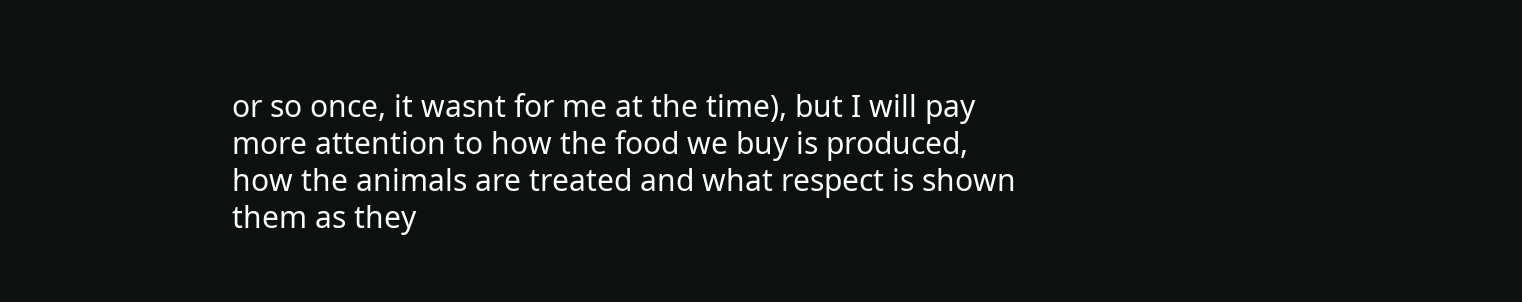or so once, it wasnt for me at the time), but I will pay more attention to how the food we buy is produced, how the animals are treated and what respect is shown them as they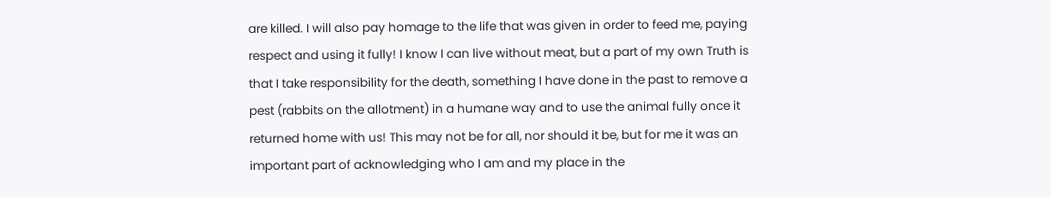are killed. I will also pay homage to the life that was given in order to feed me, paying respect and using it fully! I know I can live without meat, but a part of my own Truth is that I take responsibility for the death, something I have done in the past to remove a pest (rabbits on the allotment) in a humane way and to use the animal fully once it returned home with us! This may not be for all, nor should it be, but for me it was an important part of acknowledging who I am and my place in the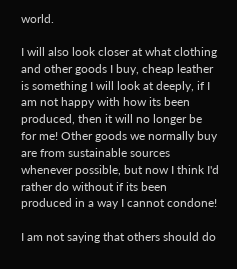world.

I will also look closer at what clothing and other goods I buy, cheap leather is something I will look at deeply, if I am not happy with how its been produced, then it will no longer be for me! Other goods we normally buy are from sustainable sources whenever possible, but now I think I'd rather do without if its been produced in a way I cannot condone!

I am not saying that others should do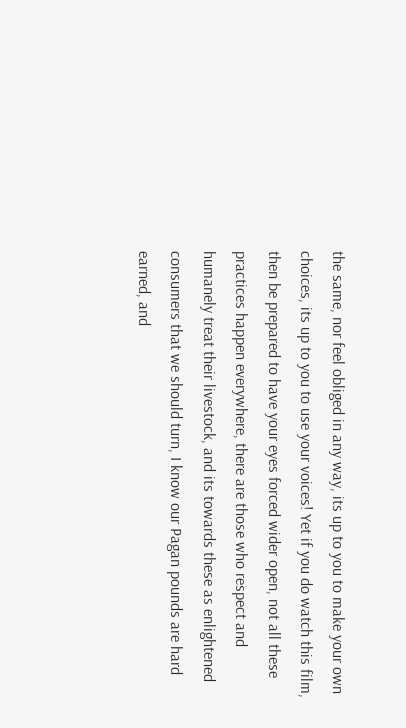the same, nor feel obliged in any way, its up to you to make your own choices, its up to you to use your voices! Yet if you do watch this film, then be prepared to have your eyes forced wider open, not all these practices happen everywhere, there are those who respect and humanely treat their livestock, and its towards these as enlightened consumers that we should turn, I know our Pagan pounds are hard earned, and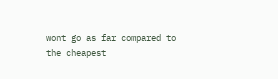wont go as far compared to the cheapest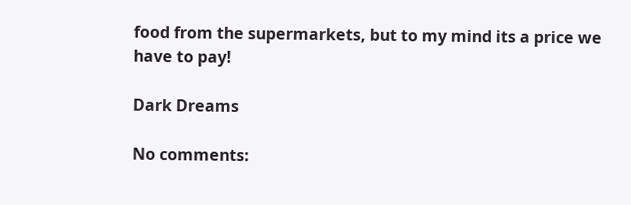food from the supermarkets, but to my mind its a price we have to pay!

Dark Dreams

No comments: